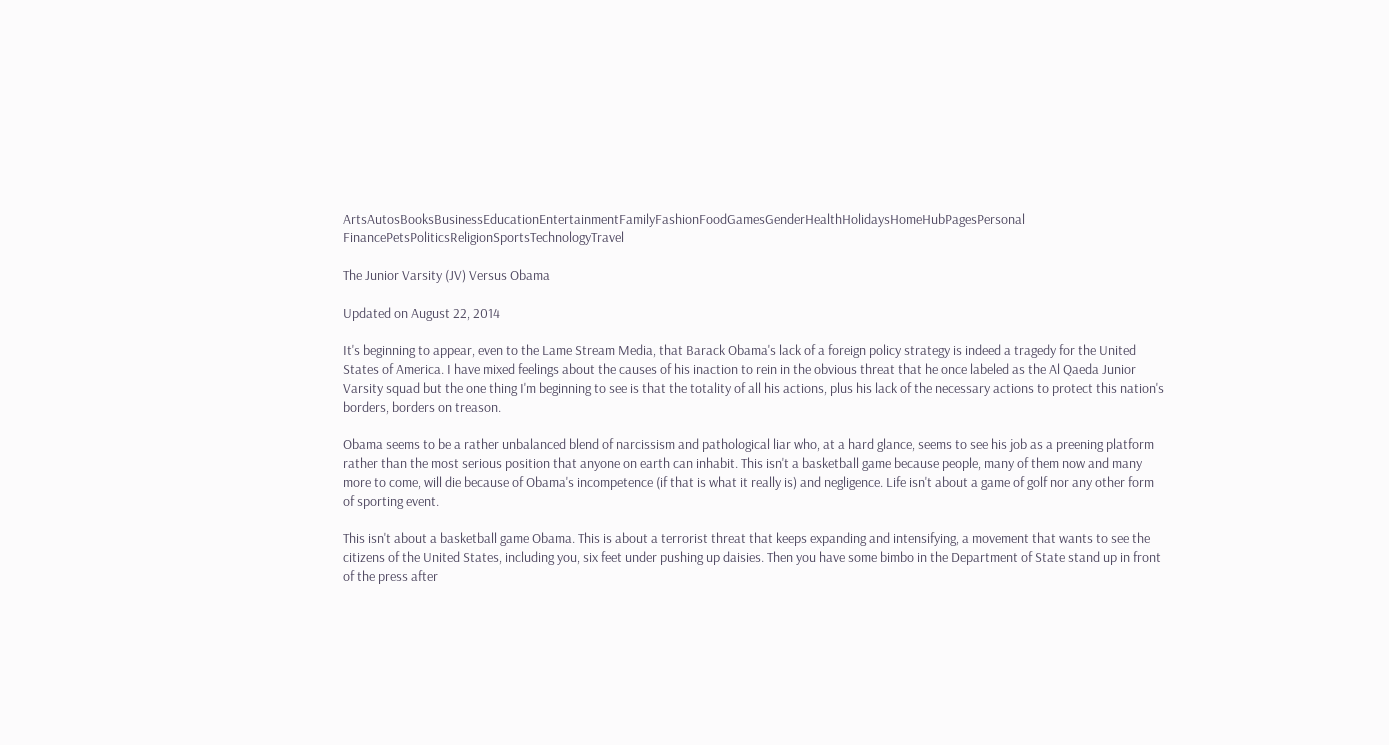ArtsAutosBooksBusinessEducationEntertainmentFamilyFashionFoodGamesGenderHealthHolidaysHomeHubPagesPersonal FinancePetsPoliticsReligionSportsTechnologyTravel

The Junior Varsity (JV) Versus Obama

Updated on August 22, 2014

It's beginning to appear, even to the Lame Stream Media, that Barack Obama's lack of a foreign policy strategy is indeed a tragedy for the United States of America. I have mixed feelings about the causes of his inaction to rein in the obvious threat that he once labeled as the Al Qaeda Junior Varsity squad but the one thing I'm beginning to see is that the totality of all his actions, plus his lack of the necessary actions to protect this nation's borders, borders on treason.

Obama seems to be a rather unbalanced blend of narcissism and pathological liar who, at a hard glance, seems to see his job as a preening platform rather than the most serious position that anyone on earth can inhabit. This isn't a basketball game because people, many of them now and many more to come, will die because of Obama's incompetence (if that is what it really is) and negligence. Life isn't about a game of golf nor any other form of sporting event.

This isn't about a basketball game Obama. This is about a terrorist threat that keeps expanding and intensifying, a movement that wants to see the citizens of the United States, including you, six feet under pushing up daisies. Then you have some bimbo in the Department of State stand up in front of the press after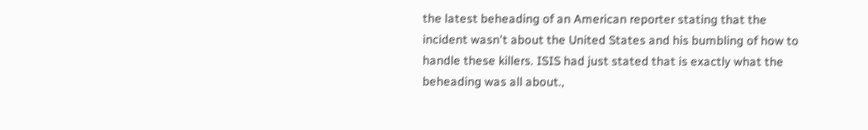the latest beheading of an American reporter stating that the incident wasn't about the United States and his bumbling of how to handle these killers. ISIS had just stated that is exactly what the beheading was all about.,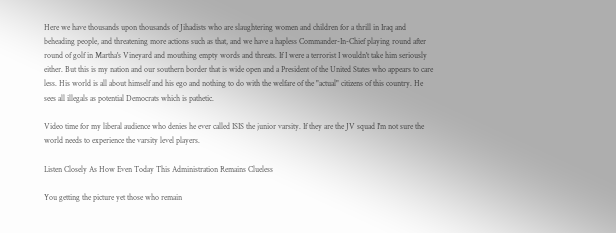Here we have thousands upon thousands of Jihadists who are slaughtering women and children for a thrill in Iraq and beheading people, and threatening more actions such as that, and we have a hapless Commander-In-Chief playing round after round of golf in Martha's Vineyard and mouthing empty words and threats. If I were a terrorist I wouldn't take him seriously either. But this is my nation and our southern border that is wide open and a President of the United States who appears to care less. His world is all about himself and his ego and nothing to do with the welfare of the "actual" citizens of this country. He sees all illegals as potential Democrats which is pathetic.

Video time for my liberal audience who denies he ever called ISIS the junior varsity. If they are the JV squad I'm not sure the world needs to experience the varsity level players.

Listen Closely As How Even Today This Administration Remains Clueless

You getting the picture yet those who remain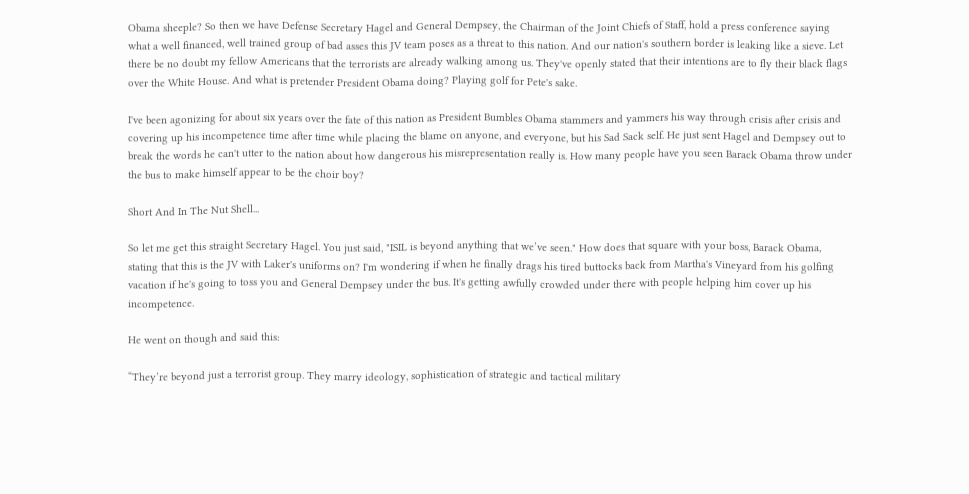Obama sheeple? So then we have Defense Secretary Hagel and General Dempsey, the Chairman of the Joint Chiefs of Staff, hold a press conference saying what a well financed, well trained group of bad asses this JV team poses as a threat to this nation. And our nation's southern border is leaking like a sieve. Let there be no doubt my fellow Americans that the terrorists are already walking among us. They've openly stated that their intentions are to fly their black flags over the White House. And what is pretender President Obama doing? Playing golf for Pete's sake.

I've been agonizing for about six years over the fate of this nation as President Bumbles Obama stammers and yammers his way through crisis after crisis and covering up his incompetence time after time while placing the blame on anyone, and everyone, but his Sad Sack self. He just sent Hagel and Dempsey out to break the words he can't utter to the nation about how dangerous his misrepresentation really is. How many people have you seen Barack Obama throw under the bus to make himself appear to be the choir boy?

Short And In The Nut Shell...

So let me get this straight Secretary Hagel. You just said, "ISIL is beyond anything that we’ve seen." How does that square with your boss, Barack Obama, stating that this is the JV with Laker's uniforms on? I'm wondering if when he finally drags his tired buttocks back from Martha's Vineyard from his golfing vacation if he's going to toss you and General Dempsey under the bus. It's getting awfully crowded under there with people helping him cover up his incompetence.

He went on though and said this:

“They’re beyond just a terrorist group. They marry ideology, sophistication of strategic and tactical military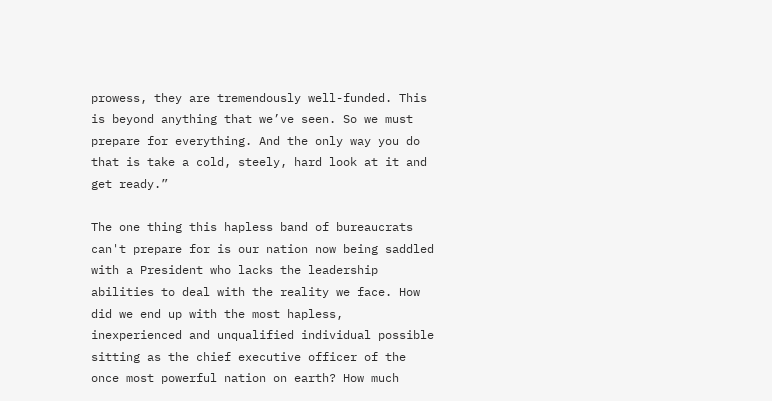prowess, they are tremendously well-funded. This is beyond anything that we’ve seen. So we must prepare for everything. And the only way you do that is take a cold, steely, hard look at it and get ready.”

The one thing this hapless band of bureaucrats can't prepare for is our nation now being saddled with a President who lacks the leadership abilities to deal with the reality we face. How did we end up with the most hapless, inexperienced and unqualified individual possible sitting as the chief executive officer of the once most powerful nation on earth? How much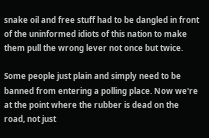snake oil and free stuff had to be dangled in front of the uninformed idiots of this nation to make them pull the wrong lever not once but twice.

Some people just plain and simply need to be banned from entering a polling place. Now we're at the point where the rubber is dead on the road, not just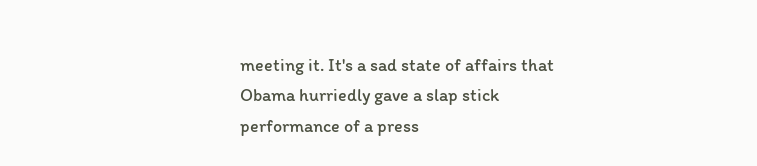meeting it. It's a sad state of affairs that Obama hurriedly gave a slap stick performance of a press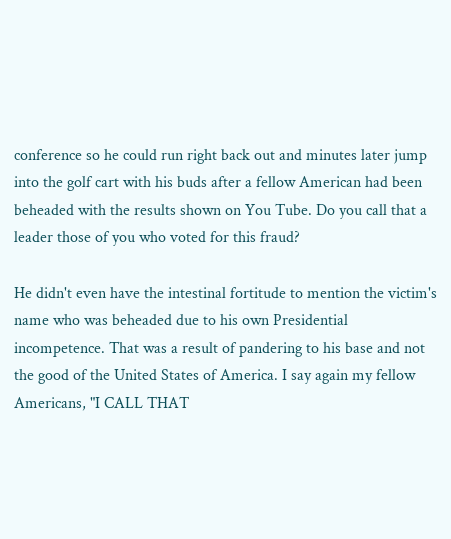conference so he could run right back out and minutes later jump into the golf cart with his buds after a fellow American had been beheaded with the results shown on You Tube. Do you call that a leader those of you who voted for this fraud?

He didn't even have the intestinal fortitude to mention the victim's name who was beheaded due to his own Presidential incompetence. That was a result of pandering to his base and not the good of the United States of America. I say again my fellow Americans, "I CALL THAT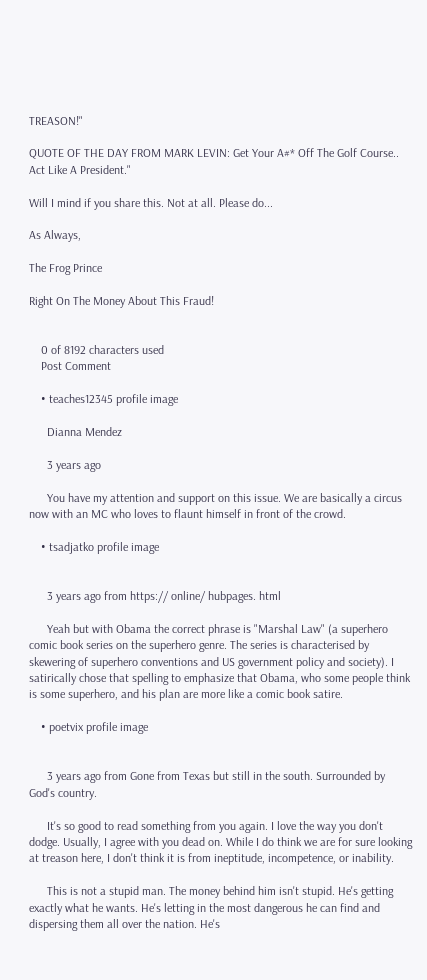TREASON!"

QUOTE OF THE DAY FROM MARK LEVIN: Get Your A#* Off The Golf Course.. Act Like A President."

Will I mind if you share this. Not at all. Please do...

As Always,

The Frog Prince

Right On The Money About This Fraud!


    0 of 8192 characters used
    Post Comment

    • teaches12345 profile image

      Dianna Mendez

      3 years ago

      You have my attention and support on this issue. We are basically a circus now with an MC who loves to flaunt himself in front of the crowd.

    • tsadjatko profile image


      3 years ago from https:// online/ hubpages. html

      Yeah but with Obama the correct phrase is "Marshal Law" (a superhero comic book series on the superhero genre. The series is characterised by skewering of superhero conventions and US government policy and society). I satirically chose that spelling to emphasize that Obama, who some people think is some superhero, and his plan are more like a comic book satire.

    • poetvix profile image


      3 years ago from Gone from Texas but still in the south. Surrounded by God's country.

      It's so good to read something from you again. I love the way you don't dodge. Usually, I agree with you dead on. While I do think we are for sure looking at treason here, I don't think it is from ineptitude, incompetence, or inability.

      This is not a stupid man. The money behind him isn't stupid. He's getting exactly what he wants. He's letting in the most dangerous he can find and dispersing them all over the nation. He's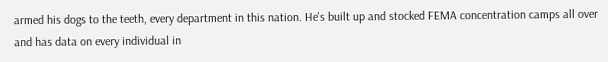armed his dogs to the teeth, every department in this nation. He's built up and stocked FEMA concentration camps all over and has data on every individual in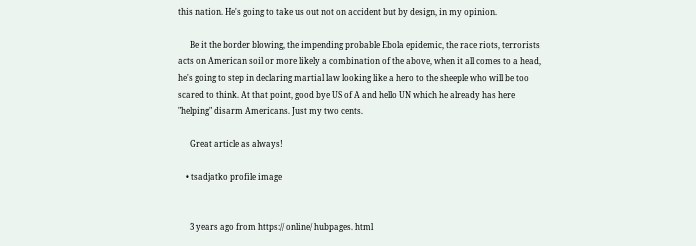this nation. He's going to take us out not on accident but by design, in my opinion.

      Be it the border blowing, the impending probable Ebola epidemic, the race riots, terrorists acts on American soil or more likely a combination of the above, when it all comes to a head, he's going to step in declaring martial law looking like a hero to the sheeple who will be too scared to think. At that point, good bye US of A and hello UN which he already has here "helping" disarm Americans. Just my two cents.

      Great article as always!

    • tsadjatko profile image


      3 years ago from https:// online/ hubpages. html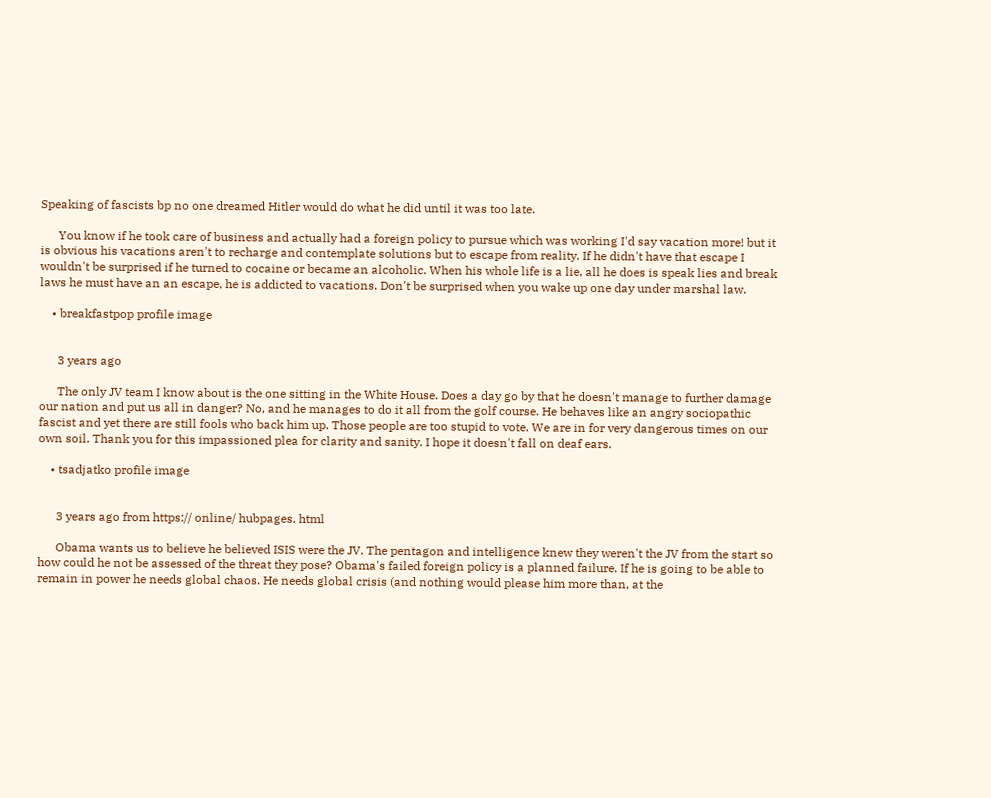Speaking of fascists bp no one dreamed Hitler would do what he did until it was too late.

      You know if he took care of business and actually had a foreign policy to pursue which was working I'd say vacation more! but it is obvious his vacations aren't to recharge and contemplate solutions but to escape from reality. If he didn't have that escape I wouldn't be surprised if he turned to cocaine or became an alcoholic. When his whole life is a lie, all he does is speak lies and break laws he must have an an escape, he is addicted to vacations. Don't be surprised when you wake up one day under marshal law.

    • breakfastpop profile image


      3 years ago

      The only JV team I know about is the one sitting in the White House. Does a day go by that he doesn't manage to further damage our nation and put us all in danger? No, and he manages to do it all from the golf course. He behaves like an angry sociopathic fascist and yet there are still fools who back him up. Those people are too stupid to vote. We are in for very dangerous times on our own soil. Thank you for this impassioned plea for clarity and sanity. I hope it doesn't fall on deaf ears.

    • tsadjatko profile image


      3 years ago from https:// online/ hubpages. html

      Obama wants us to believe he believed ISIS were the JV. The pentagon and intelligence knew they weren't the JV from the start so how could he not be assessed of the threat they pose? Obama's failed foreign policy is a planned failure. If he is going to be able to remain in power he needs global chaos. He needs global crisis (and nothing would please him more than, at the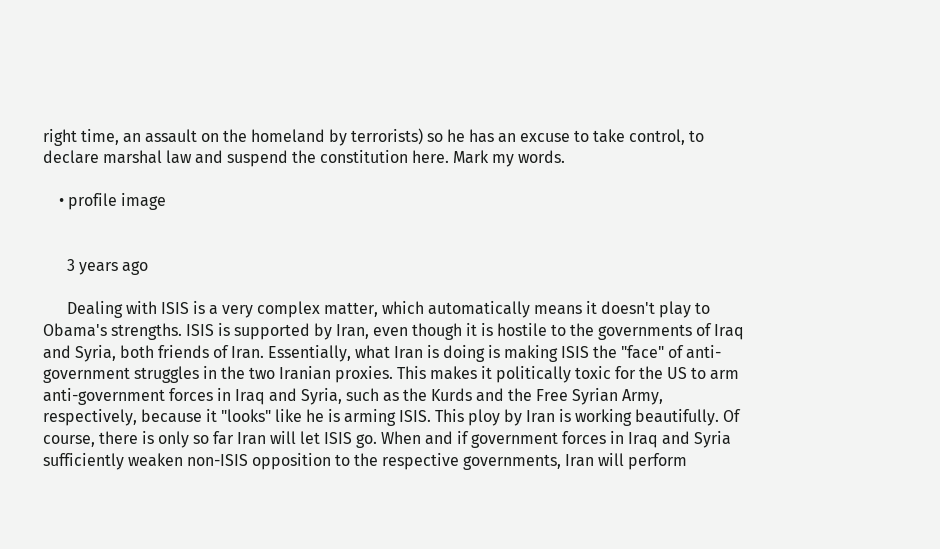right time, an assault on the homeland by terrorists) so he has an excuse to take control, to declare marshal law and suspend the constitution here. Mark my words.

    • profile image


      3 years ago

      Dealing with ISIS is a very complex matter, which automatically means it doesn't play to Obama's strengths. ISIS is supported by Iran, even though it is hostile to the governments of Iraq and Syria, both friends of Iran. Essentially, what Iran is doing is making ISIS the "face" of anti-government struggles in the two Iranian proxies. This makes it politically toxic for the US to arm anti-government forces in Iraq and Syria, such as the Kurds and the Free Syrian Army, respectively, because it "looks" like he is arming ISIS. This ploy by Iran is working beautifully. Of course, there is only so far Iran will let ISIS go. When and if government forces in Iraq and Syria sufficiently weaken non-ISIS opposition to the respective governments, Iran will perform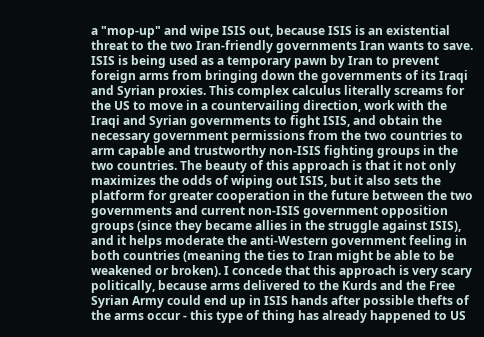a "mop-up" and wipe ISIS out, because ISIS is an existential threat to the two Iran-friendly governments Iran wants to save. ISIS is being used as a temporary pawn by Iran to prevent foreign arms from bringing down the governments of its Iraqi and Syrian proxies. This complex calculus literally screams for the US to move in a countervailing direction, work with the Iraqi and Syrian governments to fight ISIS, and obtain the necessary government permissions from the two countries to arm capable and trustworthy non-ISIS fighting groups in the two countries. The beauty of this approach is that it not only maximizes the odds of wiping out ISIS, but it also sets the platform for greater cooperation in the future between the two governments and current non-ISIS government opposition groups (since they became allies in the struggle against ISIS), and it helps moderate the anti-Western government feeling in both countries (meaning the ties to Iran might be able to be weakened or broken). I concede that this approach is very scary politically, because arms delivered to the Kurds and the Free Syrian Army could end up in ISIS hands after possible thefts of the arms occur - this type of thing has already happened to US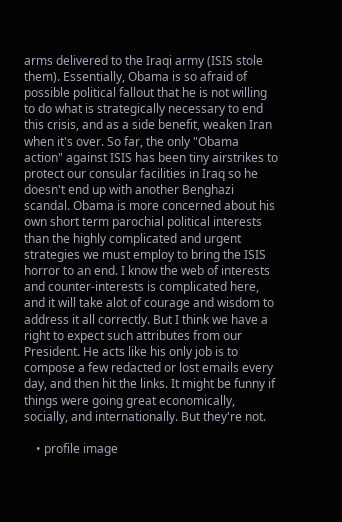arms delivered to the Iraqi army (ISIS stole them). Essentially, Obama is so afraid of possible political fallout that he is not willing to do what is strategically necessary to end this crisis, and as a side benefit, weaken Iran when it's over. So far, the only "Obama action" against ISIS has been tiny airstrikes to protect our consular facilities in Iraq so he doesn't end up with another Benghazi scandal. Obama is more concerned about his own short term parochial political interests than the highly complicated and urgent strategies we must employ to bring the ISIS horror to an end. I know the web of interests and counter-interests is complicated here, and it will take alot of courage and wisdom to address it all correctly. But I think we have a right to expect such attributes from our President. He acts like his only job is to compose a few redacted or lost emails every day, and then hit the links. It might be funny if things were going great economically, socially, and internationally. But they're not.

    • profile image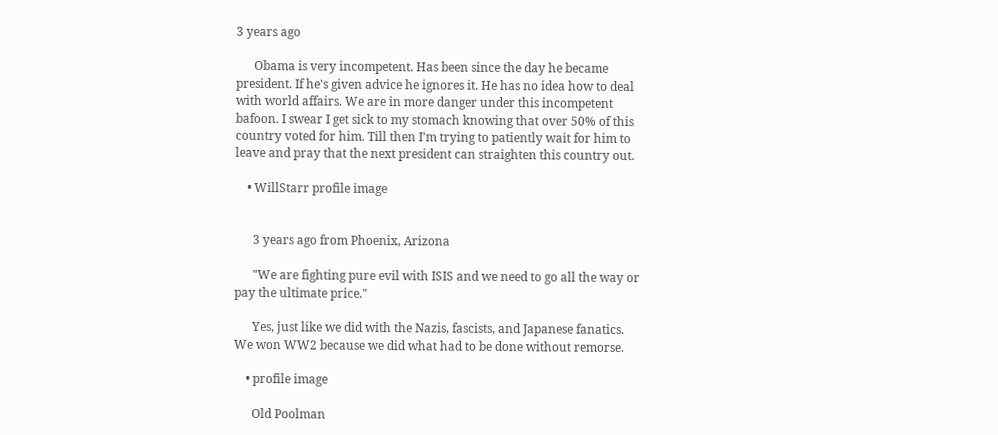3 years ago

      Obama is very incompetent. Has been since the day he became president. If he's given advice he ignores it. He has no idea how to deal with world affairs. We are in more danger under this incompetent bafoon. I swear I get sick to my stomach knowing that over 50% of this country voted for him. Till then I'm trying to patiently wait for him to leave and pray that the next president can straighten this country out.

    • WillStarr profile image


      3 years ago from Phoenix, Arizona

      "We are fighting pure evil with ISIS and we need to go all the way or pay the ultimate price."

      Yes, just like we did with the Nazis, fascists, and Japanese fanatics. We won WW2 because we did what had to be done without remorse.

    • profile image

      Old Poolman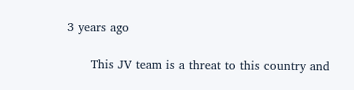3 years ago

      This JV team is a threat to this country and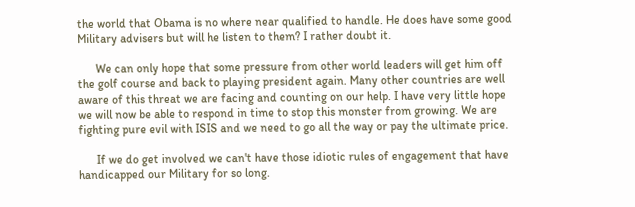the world that Obama is no where near qualified to handle. He does have some good Military advisers but will he listen to them? I rather doubt it.

      We can only hope that some pressure from other world leaders will get him off the golf course and back to playing president again. Many other countries are well aware of this threat we are facing and counting on our help. I have very little hope we will now be able to respond in time to stop this monster from growing. We are fighting pure evil with ISIS and we need to go all the way or pay the ultimate price.

      If we do get involved we can't have those idiotic rules of engagement that have handicapped our Military for so long.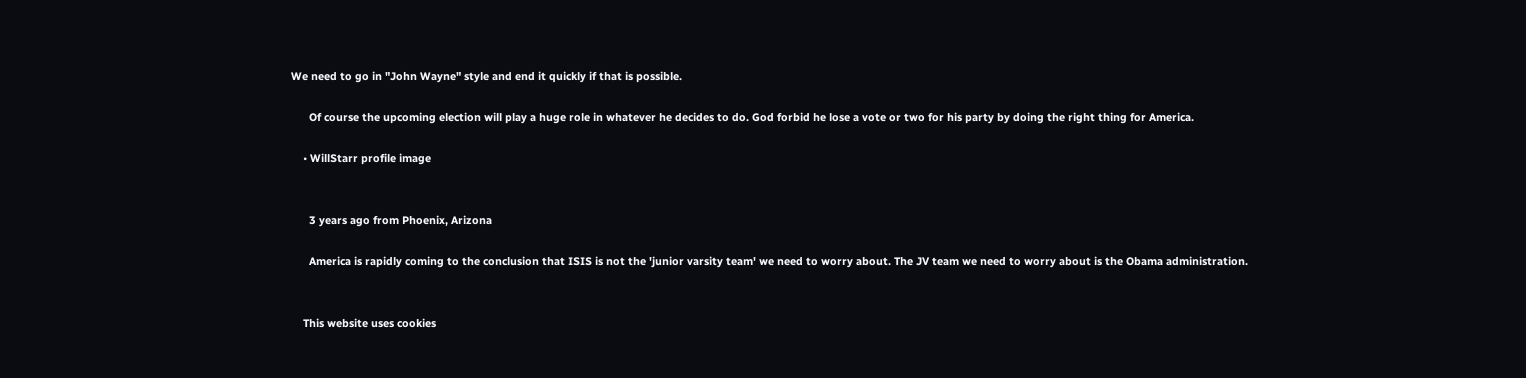We need to go in "John Wayne" style and end it quickly if that is possible.

      Of course the upcoming election will play a huge role in whatever he decides to do. God forbid he lose a vote or two for his party by doing the right thing for America.

    • WillStarr profile image


      3 years ago from Phoenix, Arizona

      America is rapidly coming to the conclusion that ISIS is not the 'junior varsity team' we need to worry about. The JV team we need to worry about is the Obama administration.


    This website uses cookies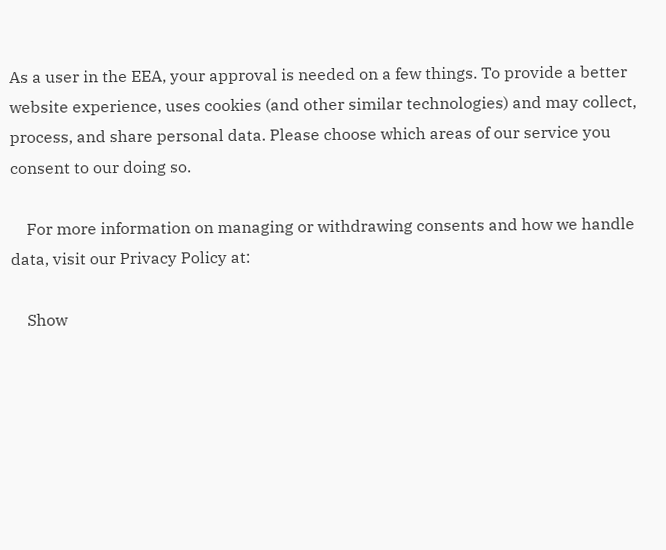As a user in the EEA, your approval is needed on a few things. To provide a better website experience, uses cookies (and other similar technologies) and may collect, process, and share personal data. Please choose which areas of our service you consent to our doing so.

    For more information on managing or withdrawing consents and how we handle data, visit our Privacy Policy at:

    Show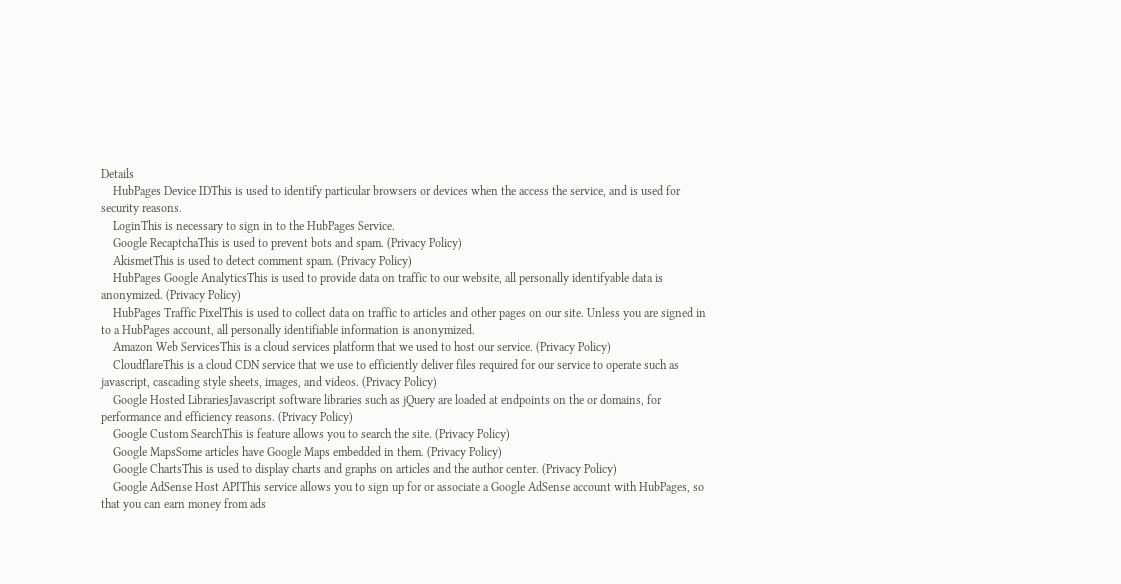Details
    HubPages Device IDThis is used to identify particular browsers or devices when the access the service, and is used for security reasons.
    LoginThis is necessary to sign in to the HubPages Service.
    Google RecaptchaThis is used to prevent bots and spam. (Privacy Policy)
    AkismetThis is used to detect comment spam. (Privacy Policy)
    HubPages Google AnalyticsThis is used to provide data on traffic to our website, all personally identifyable data is anonymized. (Privacy Policy)
    HubPages Traffic PixelThis is used to collect data on traffic to articles and other pages on our site. Unless you are signed in to a HubPages account, all personally identifiable information is anonymized.
    Amazon Web ServicesThis is a cloud services platform that we used to host our service. (Privacy Policy)
    CloudflareThis is a cloud CDN service that we use to efficiently deliver files required for our service to operate such as javascript, cascading style sheets, images, and videos. (Privacy Policy)
    Google Hosted LibrariesJavascript software libraries such as jQuery are loaded at endpoints on the or domains, for performance and efficiency reasons. (Privacy Policy)
    Google Custom SearchThis is feature allows you to search the site. (Privacy Policy)
    Google MapsSome articles have Google Maps embedded in them. (Privacy Policy)
    Google ChartsThis is used to display charts and graphs on articles and the author center. (Privacy Policy)
    Google AdSense Host APIThis service allows you to sign up for or associate a Google AdSense account with HubPages, so that you can earn money from ads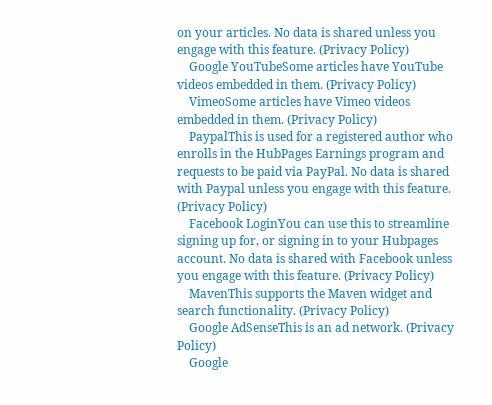on your articles. No data is shared unless you engage with this feature. (Privacy Policy)
    Google YouTubeSome articles have YouTube videos embedded in them. (Privacy Policy)
    VimeoSome articles have Vimeo videos embedded in them. (Privacy Policy)
    PaypalThis is used for a registered author who enrolls in the HubPages Earnings program and requests to be paid via PayPal. No data is shared with Paypal unless you engage with this feature. (Privacy Policy)
    Facebook LoginYou can use this to streamline signing up for, or signing in to your Hubpages account. No data is shared with Facebook unless you engage with this feature. (Privacy Policy)
    MavenThis supports the Maven widget and search functionality. (Privacy Policy)
    Google AdSenseThis is an ad network. (Privacy Policy)
    Google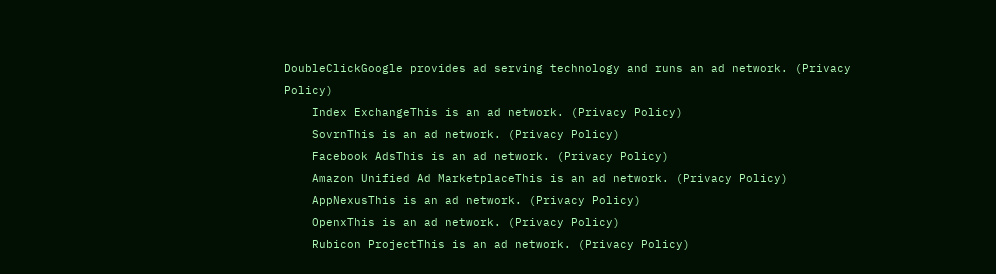DoubleClickGoogle provides ad serving technology and runs an ad network. (Privacy Policy)
    Index ExchangeThis is an ad network. (Privacy Policy)
    SovrnThis is an ad network. (Privacy Policy)
    Facebook AdsThis is an ad network. (Privacy Policy)
    Amazon Unified Ad MarketplaceThis is an ad network. (Privacy Policy)
    AppNexusThis is an ad network. (Privacy Policy)
    OpenxThis is an ad network. (Privacy Policy)
    Rubicon ProjectThis is an ad network. (Privacy Policy)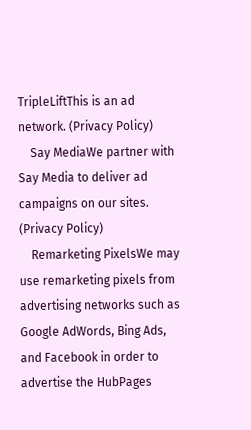TripleLiftThis is an ad network. (Privacy Policy)
    Say MediaWe partner with Say Media to deliver ad campaigns on our sites. (Privacy Policy)
    Remarketing PixelsWe may use remarketing pixels from advertising networks such as Google AdWords, Bing Ads, and Facebook in order to advertise the HubPages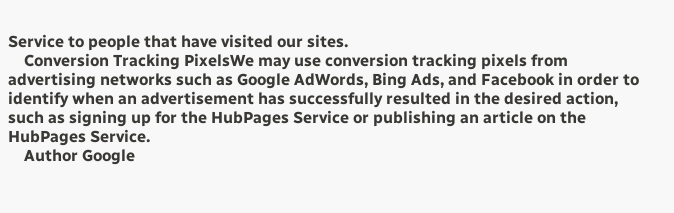Service to people that have visited our sites.
    Conversion Tracking PixelsWe may use conversion tracking pixels from advertising networks such as Google AdWords, Bing Ads, and Facebook in order to identify when an advertisement has successfully resulted in the desired action, such as signing up for the HubPages Service or publishing an article on the HubPages Service.
    Author Google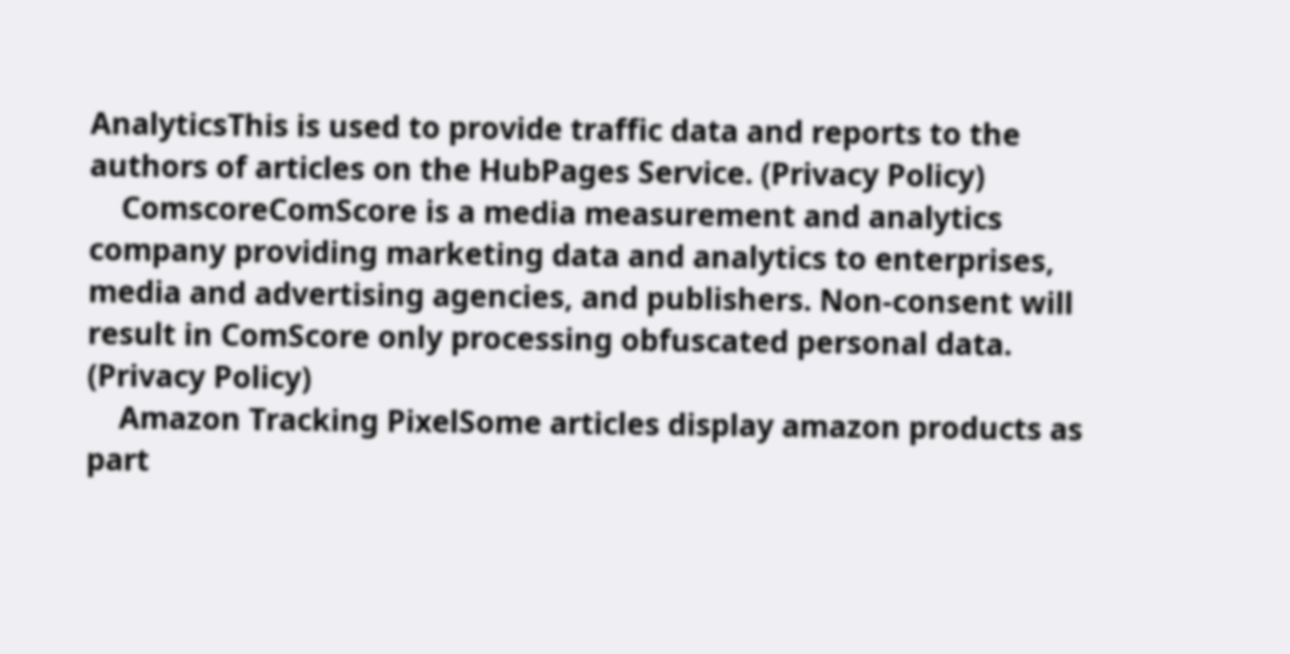AnalyticsThis is used to provide traffic data and reports to the authors of articles on the HubPages Service. (Privacy Policy)
    ComscoreComScore is a media measurement and analytics company providing marketing data and analytics to enterprises, media and advertising agencies, and publishers. Non-consent will result in ComScore only processing obfuscated personal data. (Privacy Policy)
    Amazon Tracking PixelSome articles display amazon products as part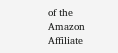of the Amazon Affiliate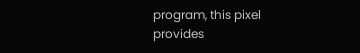program, this pixel provides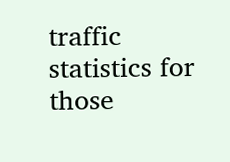traffic statistics for those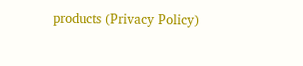products (Privacy Policy)